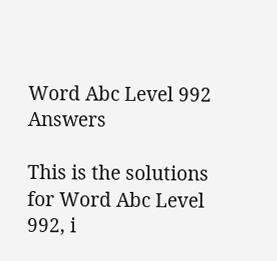Word Abc Level 992 Answers

This is the solutions for Word Abc Level 992, i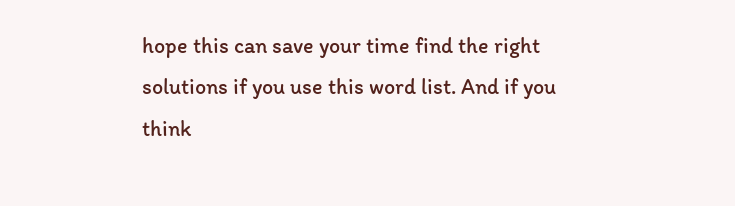hope this can save your time find the right solutions if you use this word list. And if you think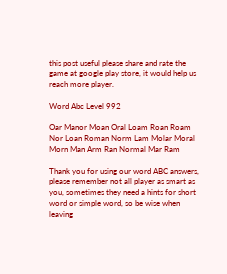this post useful please share and rate the game at google play store, it would help us reach more player.

Word Abc Level 992

Oar Manor Moan Oral Loam Roan Roam Nor Loan Roman Norm Lam Molar Moral Morn Man Arm Ran Normal Mar Ram

Thank you for using our word ABC answers, please remember not all player as smart as you, sometimes they need a hints for short word or simple word, so be wise when leaving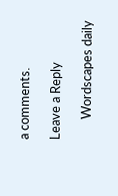a comments.

Leave a Reply

       Wordscapes daily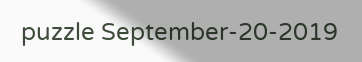puzzle September-20-2019